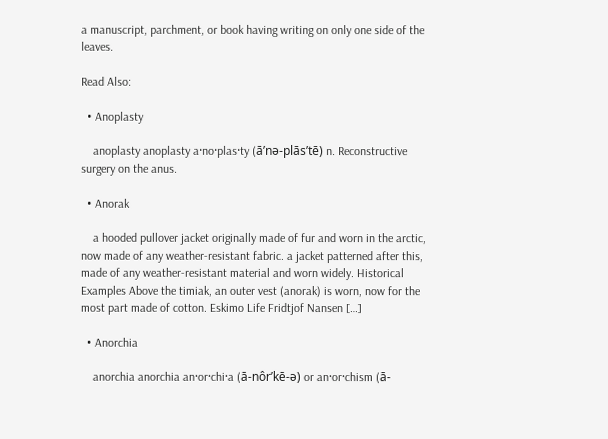a manuscript, parchment, or book having writing on only one side of the leaves.

Read Also:

  • Anoplasty

    anoplasty anoplasty a·no·plas·ty (ā’nə-plās’tē) n. Reconstructive surgery on the anus.

  • Anorak

    a hooded pullover jacket originally made of fur and worn in the arctic, now made of any weather-resistant fabric. a jacket patterned after this, made of any weather-resistant material and worn widely. Historical Examples Above the timiak, an outer vest (anorak) is worn, now for the most part made of cotton. Eskimo Life Fridtjof Nansen […]

  • Anorchia

    anorchia anorchia an·or·chi·a (ā-nôr’kē-ə) or an·or·chism (ā-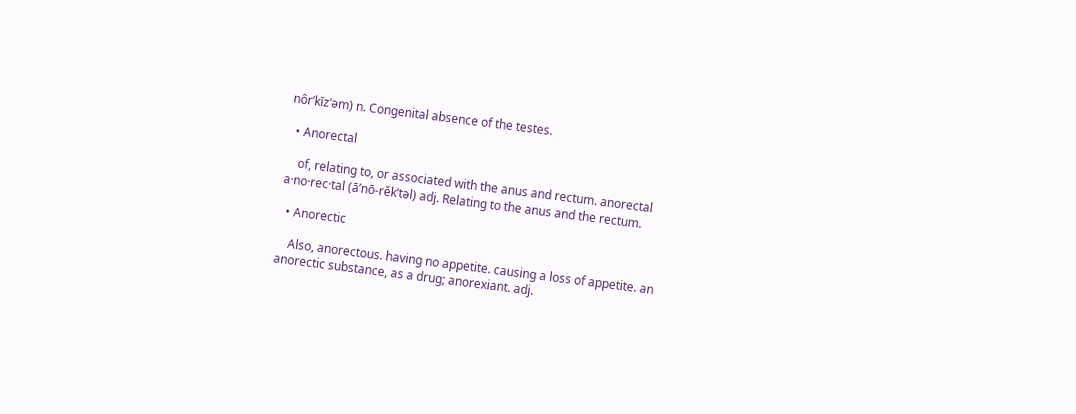nôr’kĭz’əm) n. Congenital absence of the testes.

  • Anorectal

    of, relating to, or associated with the anus and rectum. anorectal a·no·rec·tal (ā’nō-rěk’təl) adj. Relating to the anus and the rectum.

  • Anorectic

    Also, anorectous. having no appetite. causing a loss of appetite. an anorectic substance, as a drug; anorexiant. adj.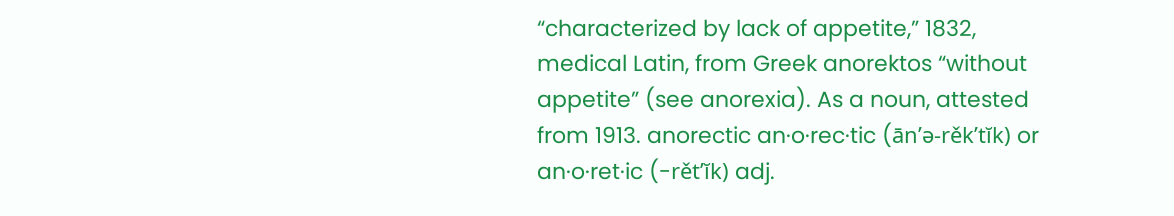“characterized by lack of appetite,” 1832, medical Latin, from Greek anorektos “without appetite” (see anorexia). As a noun, attested from 1913. anorectic an·o·rec·tic (ān’ə-rěk’tĭk) or an·o·ret·ic (-rět’ĭk) adj.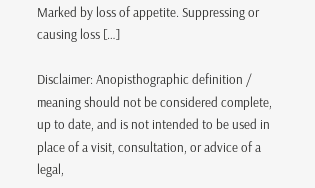Marked by loss of appetite. Suppressing or causing loss […]

Disclaimer: Anopisthographic definition / meaning should not be considered complete, up to date, and is not intended to be used in place of a visit, consultation, or advice of a legal,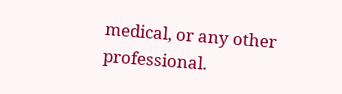medical, or any other professional.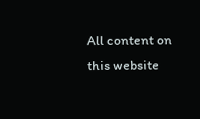All content on this website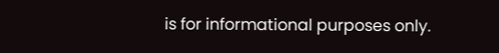is for informational purposes only.